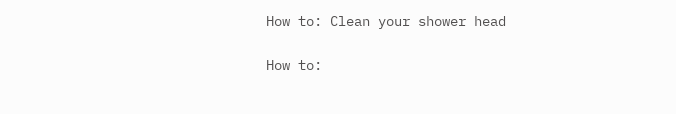How to: Clean your shower head

How to: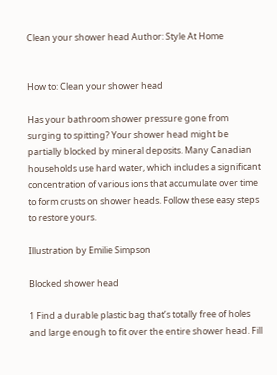Clean your shower head Author: Style At Home


How to: Clean your shower head

Has your bathroom shower pressure gone from surging to spitting? Your shower head might be partially blocked by mineral deposits. Many Canadian households use hard water, which includes a significant concentration of various ions that accumulate over time to form crusts on shower heads. Follow these easy steps to restore yours.

Illustration by Emilie Simpson

Blocked shower head

1 Find a durable plastic bag that’s totally free of holes and large enough to fit over the entire shower head. Fill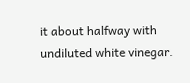it about halfway with undiluted white vinegar.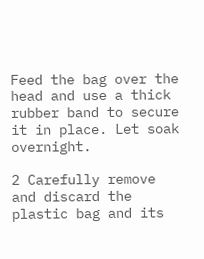Feed the bag over the head and use a thick rubber band to secure it in place. Let soak overnight.

2 Carefully remove and discard the plastic bag and its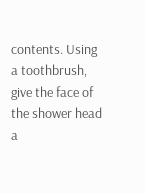contents. Using a toothbrush, give the face of the shower head a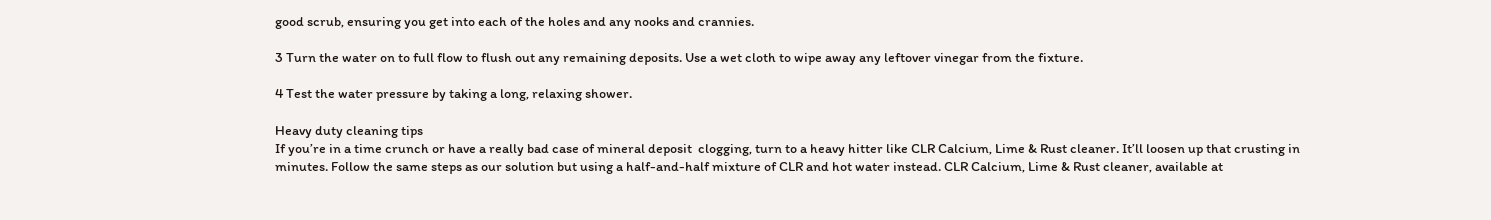good scrub, ensuring you get into each of the holes and any nooks and crannies.

3 Turn the water on to full flow to flush out any remaining deposits. Use a wet cloth to wipe away any leftover vinegar from the fixture.

4 Test the water pressure by taking a long, relaxing shower.

Heavy duty cleaning tips
If you’re in a time crunch or have a really bad case of mineral deposit  clogging, turn to a heavy hitter like CLR Calcium, Lime & Rust cleaner. It’ll loosen up that crusting in minutes. Follow the same steps as our solution but using a half-and-half mixture of CLR and hot water instead. CLR Calcium, Lime & Rust cleaner, available at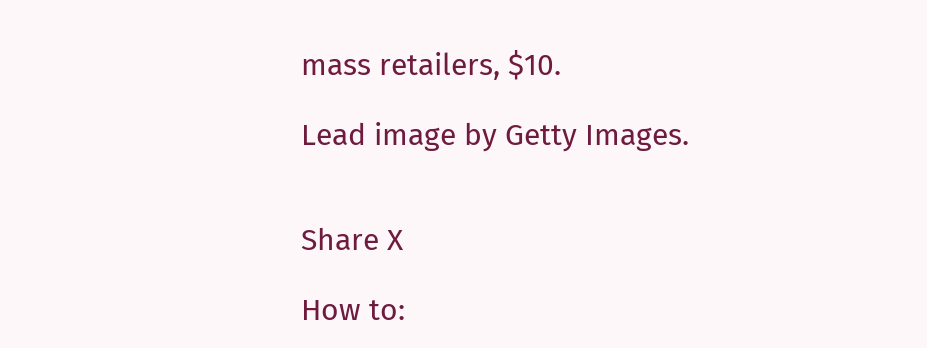mass retailers, $10.

Lead image by Getty Images.


Share X

How to: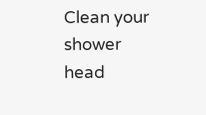Clean your shower head